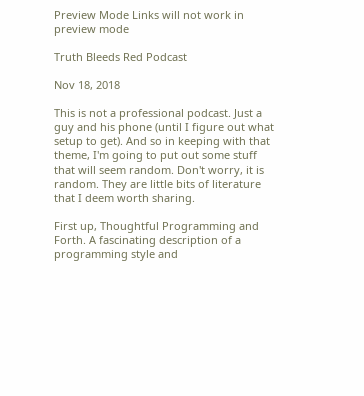Preview Mode Links will not work in preview mode

Truth Bleeds Red Podcast

Nov 18, 2018

This is not a professional podcast. Just a guy and his phone (until I figure out what setup to get). And so in keeping with that theme, I'm going to put out some stuff that will seem random. Don't worry, it is random. They are little bits of literature that I deem worth sharing.

First up, Thoughtful Programming and Forth. A fascinating description of a programming style and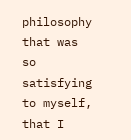philosophy that was so satisfying to myself, that I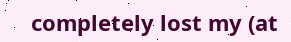completely lost my (at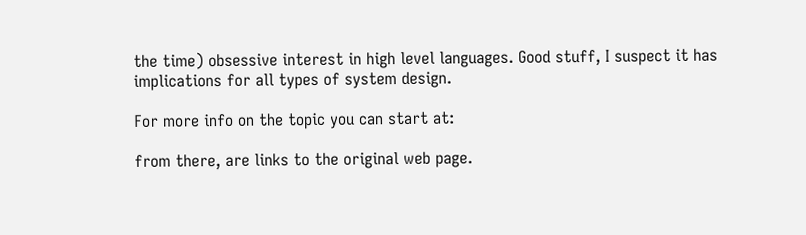the time) obsessive interest in high level languages. Good stuff, I suspect it has implications for all types of system design.

For more info on the topic you can start at:

from there, are links to the original web page.